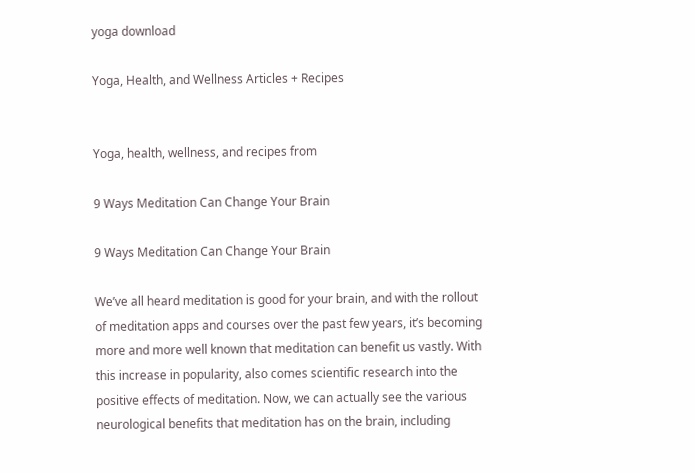yoga download

Yoga, Health, and Wellness Articles + Recipes


Yoga, health, wellness, and recipes from

9 Ways Meditation Can Change Your Brain

9 Ways Meditation Can Change Your Brain

We’ve all heard meditation is good for your brain, and with the rollout of meditation apps and courses over the past few years, it’s becoming more and more well known that meditation can benefit us vastly. With this increase in popularity, also comes scientific research into the positive effects of meditation. Now, we can actually see the various neurological benefits that meditation has on the brain, including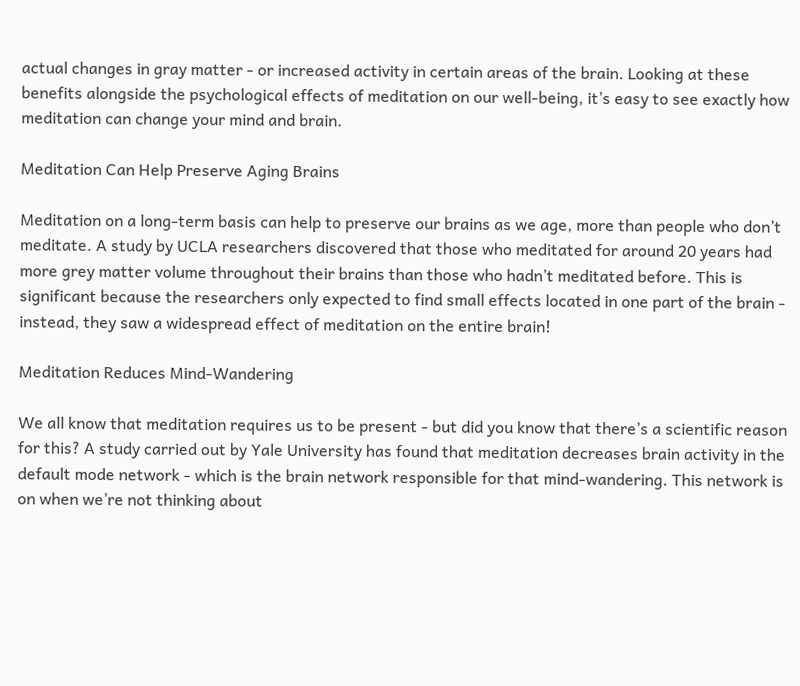actual changes in gray matter - or increased activity in certain areas of the brain. Looking at these benefits alongside the psychological effects of meditation on our well-being, it’s easy to see exactly how meditation can change your mind and brain.

Meditation Can Help Preserve Aging Brains

Meditation on a long-term basis can help to preserve our brains as we age, more than people who don’t meditate. A study by UCLA researchers discovered that those who meditated for around 20 years had more grey matter volume throughout their brains than those who hadn’t meditated before. This is significant because the researchers only expected to find small effects located in one part of the brain - instead, they saw a widespread effect of meditation on the entire brain!

Meditation Reduces Mind-Wandering

We all know that meditation requires us to be present - but did you know that there’s a scientific reason for this? A study carried out by Yale University has found that meditation decreases brain activity in the default mode network - which is the brain network responsible for that mind-wandering. This network is on when we’re not thinking about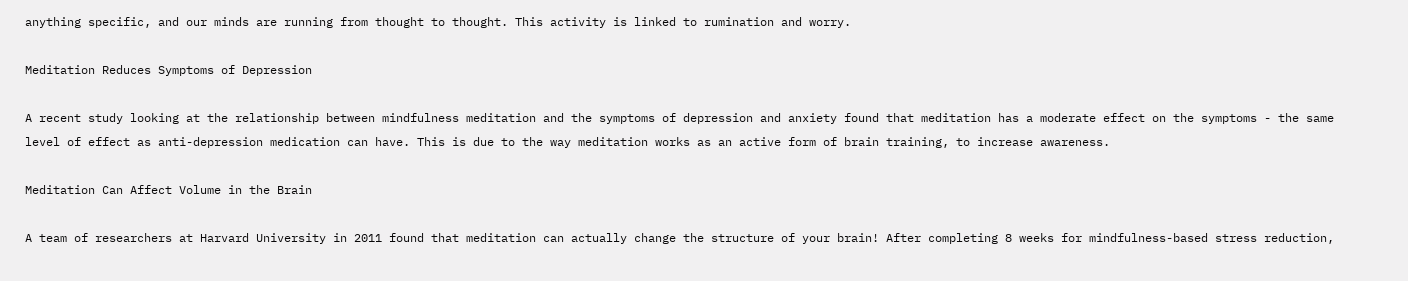anything specific, and our minds are running from thought to thought. This activity is linked to rumination and worry.

Meditation Reduces Symptoms of Depression

A recent study looking at the relationship between mindfulness meditation and the symptoms of depression and anxiety found that meditation has a moderate effect on the symptoms - the same level of effect as anti-depression medication can have. This is due to the way meditation works as an active form of brain training, to increase awareness.

Meditation Can Affect Volume in the Brain

A team of researchers at Harvard University in 2011 found that meditation can actually change the structure of your brain! After completing 8 weeks for mindfulness-based stress reduction,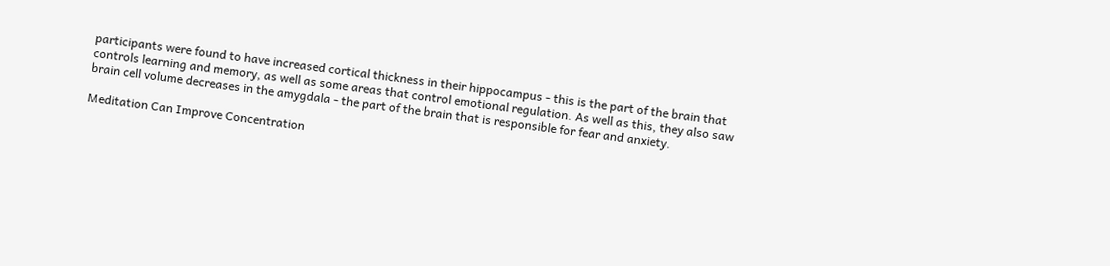participants were found to have increased cortical thickness in their hippocampus - this is the part of the brain that controls learning and memory, as well as some areas that control emotional regulation. As well as this, they also saw brain cell volume decreases in the amygdala - the part of the brain that is responsible for fear and anxiety.

Meditation Can Improve Concentration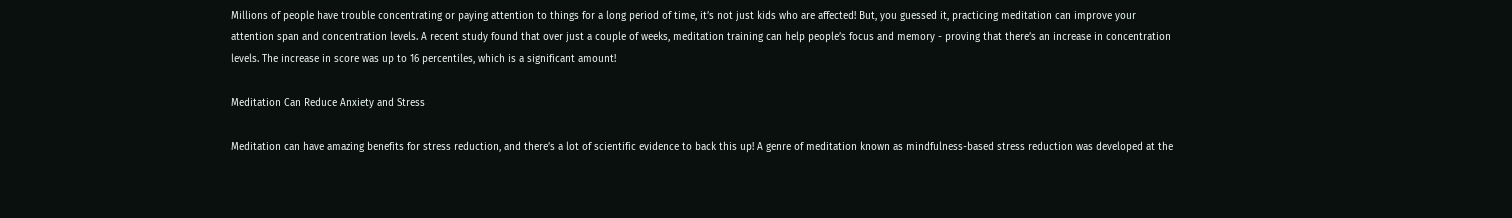Millions of people have trouble concentrating or paying attention to things for a long period of time, it’s not just kids who are affected! But, you guessed it, practicing meditation can improve your attention span and concentration levels. A recent study found that over just a couple of weeks, meditation training can help people’s focus and memory - proving that there’s an increase in concentration levels. The increase in score was up to 16 percentiles, which is a significant amount!

Meditation Can Reduce Anxiety and Stress

Meditation can have amazing benefits for stress reduction, and there’s a lot of scientific evidence to back this up! A genre of meditation known as mindfulness-based stress reduction was developed at the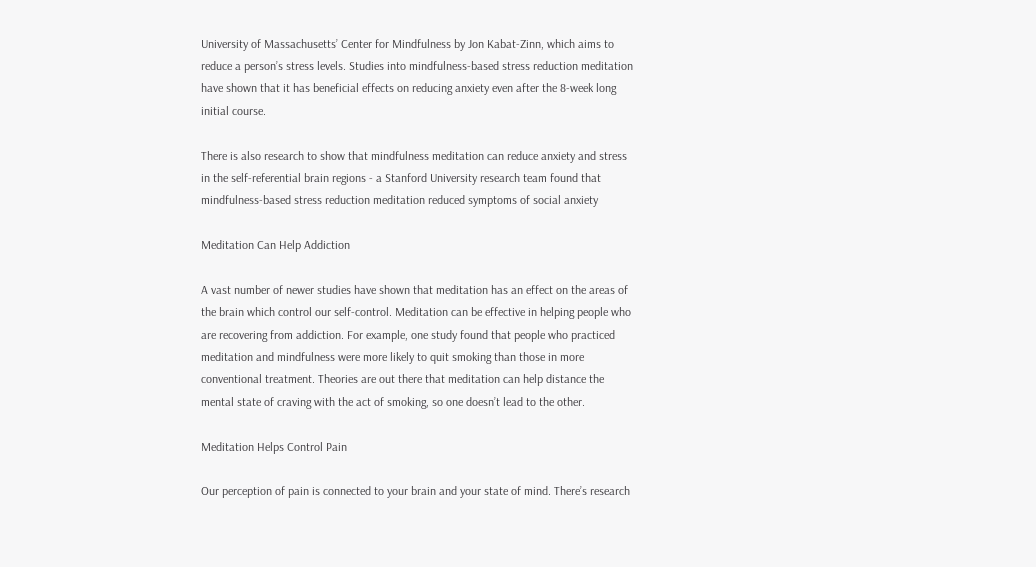University of Massachusetts’ Center for Mindfulness by Jon Kabat-Zinn, which aims to reduce a person’s stress levels. Studies into mindfulness-based stress reduction meditation have shown that it has beneficial effects on reducing anxiety even after the 8-week long initial course.

There is also research to show that mindfulness meditation can reduce anxiety and stress in the self-referential brain regions - a Stanford University research team found that mindfulness-based stress reduction meditation reduced symptoms of social anxiety

Meditation Can Help Addiction

A vast number of newer studies have shown that meditation has an effect on the areas of the brain which control our self-control. Meditation can be effective in helping people who are recovering from addiction. For example, one study found that people who practiced meditation and mindfulness were more likely to quit smoking than those in more conventional treatment. Theories are out there that meditation can help distance the mental state of craving with the act of smoking, so one doesn’t lead to the other.

Meditation Helps Control Pain

Our perception of pain is connected to your brain and your state of mind. There’s research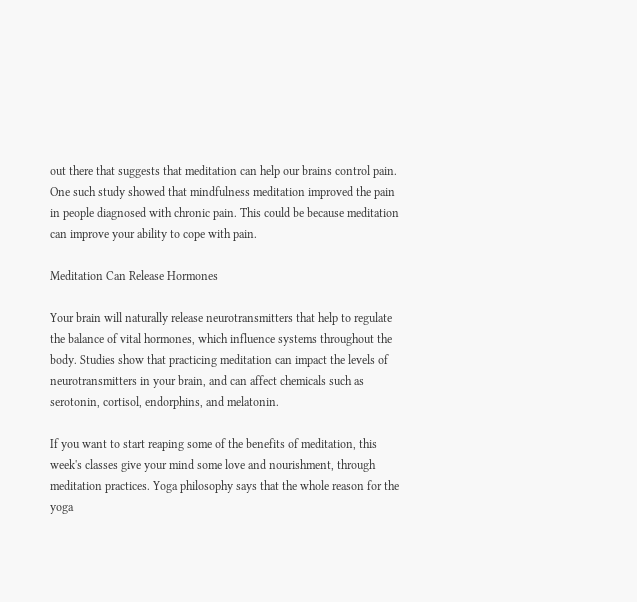out there that suggests that meditation can help our brains control pain. One such study showed that mindfulness meditation improved the pain in people diagnosed with chronic pain. This could be because meditation can improve your ability to cope with pain.

Meditation Can Release Hormones

Your brain will naturally release neurotransmitters that help to regulate the balance of vital hormones, which influence systems throughout the body. Studies show that practicing meditation can impact the levels of neurotransmitters in your brain, and can affect chemicals such as serotonin, cortisol, endorphins, and melatonin.

If you want to start reaping some of the benefits of meditation, this week's classes give your mind some love and nourishment, through meditation practices. Yoga philosophy says that the whole reason for the yoga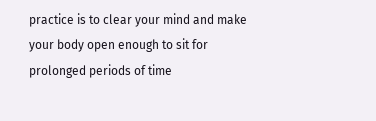practice is to clear your mind and make your body open enough to sit for prolonged periods of time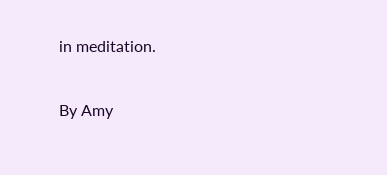in meditation.

By Amy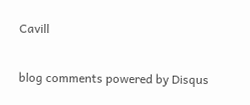Cavill

blog comments powered by Disqus